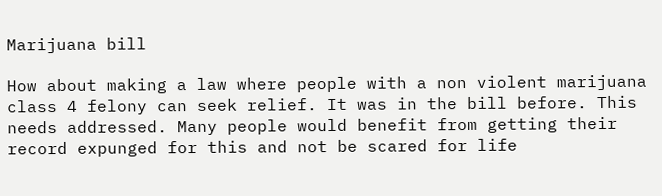Marijuana bill

How about making a law where people with a non violent marijuana class 4 felony can seek relief. It was in the bill before. This needs addressed. Many people would benefit from getting their record expunged for this and not be scared for life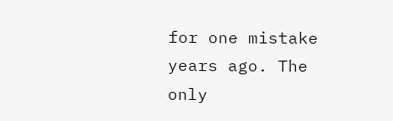for one mistake years ago. The only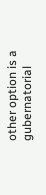other option is a gubernatorial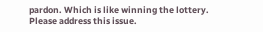pardon. Which is like winning the lottery. Please address this issue.